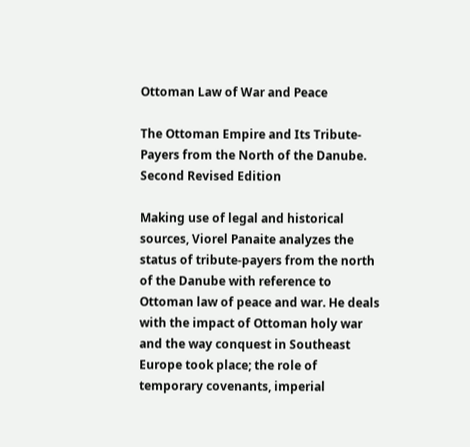Ottoman Law of War and Peace

The Ottoman Empire and Its Tribute-Payers from the North of the Danube. Second Revised Edition

Making use of legal and historical sources, Viorel Panaite analyzes the status of tribute-payers from the north of the Danube with reference to Ottoman law of peace and war. He deals with the impact of Ottoman holy war and the way conquest in Southeast Europe took place; the role of temporary covenants, imperial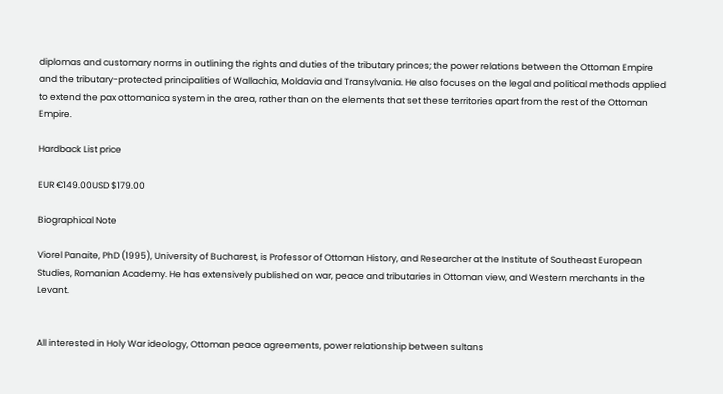diplomas and customary norms in outlining the rights and duties of the tributary princes; the power relations between the Ottoman Empire and the tributary-protected principalities of Wallachia, Moldavia and Transylvania. He also focuses on the legal and political methods applied to extend the pax ottomanica system in the area, rather than on the elements that set these territories apart from the rest of the Ottoman Empire.

Hardback List price

EUR €149.00USD $179.00

Biographical Note

Viorel Panaite, PhD (1995), University of Bucharest, is Professor of Ottoman History, and Researcher at the Institute of Southeast European Studies, Romanian Academy. He has extensively published on war, peace and tributaries in Ottoman view, and Western merchants in the Levant.


All interested in Holy War ideology, Ottoman peace agreements, power relationship between sultans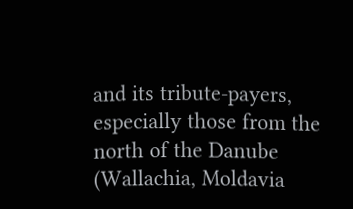and its tribute-payers, especially those from the north of the Danube (Wallachia, Moldavia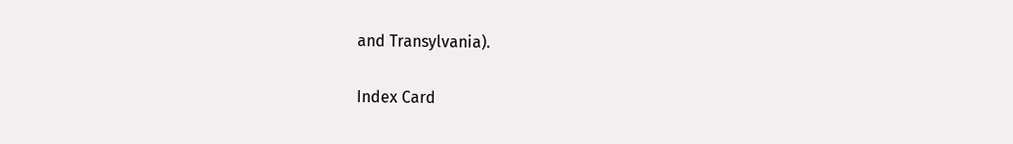and Transylvania).

Index Card